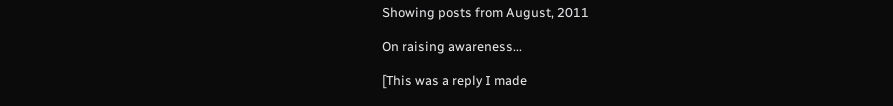Showing posts from August, 2011

On raising awareness...

[This was a reply I made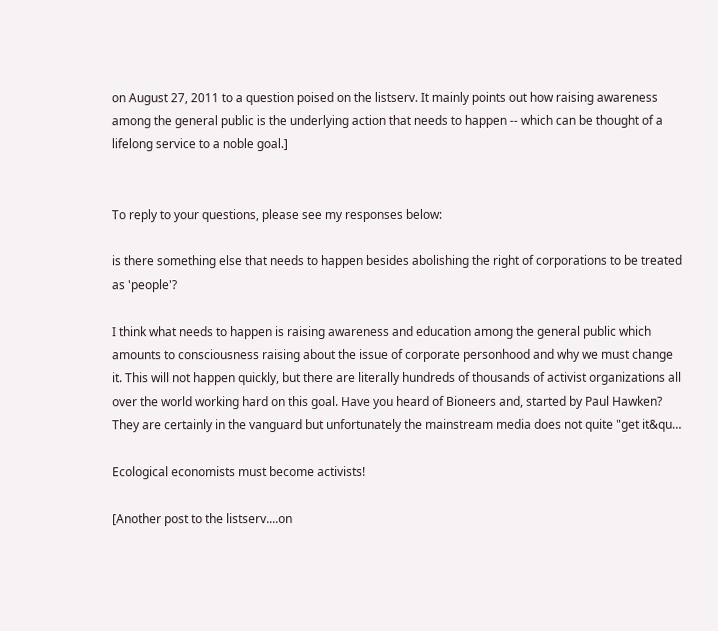on August 27, 2011 to a question poised on the listserv. It mainly points out how raising awareness among the general public is the underlying action that needs to happen -- which can be thought of a lifelong service to a noble goal.]


To reply to your questions, please see my responses below:

is there something else that needs to happen besides abolishing the right of corporations to be treated as 'people'?

I think what needs to happen is raising awareness and education among the general public which amounts to consciousness raising about the issue of corporate personhood and why we must change it. This will not happen quickly, but there are literally hundreds of thousands of activist organizations all over the world working hard on this goal. Have you heard of Bioneers and, started by Paul Hawken? They are certainly in the vanguard but unfortunately the mainstream media does not quite "get it&qu…

Ecological economists must become activists!

[Another post to the listserv....on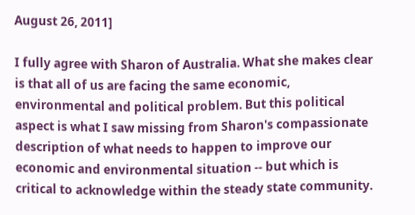August 26, 2011]

I fully agree with Sharon of Australia. What she makes clear is that all of us are facing the same economic, environmental and political problem. But this political aspect is what I saw missing from Sharon's compassionate description of what needs to happen to improve our economic and environmental situation -- but which is critical to acknowledge within the steady state community.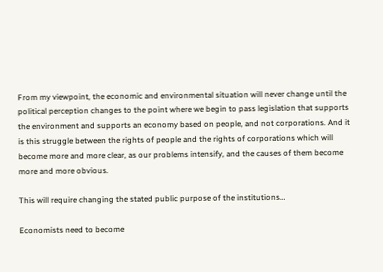From my viewpoint, the economic and environmental situation will never change until the political perception changes to the point where we begin to pass legislation that supports the environment and supports an economy based on people, and not corporations. And it is this struggle between the rights of people and the rights of corporations which will become more and more clear, as our problems intensify, and the causes of them become more and more obvious.

This will require changing the stated public purpose of the institutions…

Economists need to become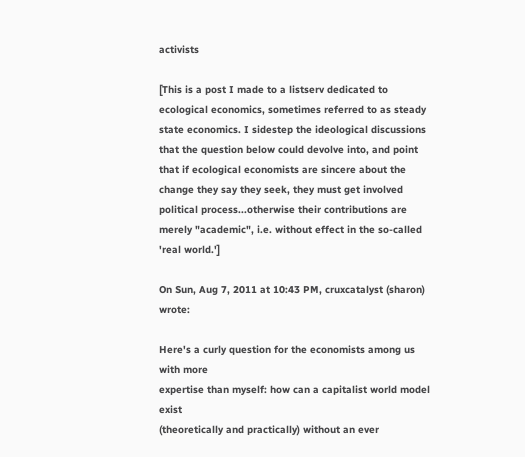activists

[This is a post I made to a listserv dedicated to ecological economics, sometimes referred to as steady state economics. I sidestep the ideological discussions that the question below could devolve into, and point that if ecological economists are sincere about the change they say they seek, they must get involved political process...otherwise their contributions are merely "academic", i.e. without effect in the so-called 'real world.']

On Sun, Aug 7, 2011 at 10:43 PM, cruxcatalyst (sharon) wrote:

Here's a curly question for the economists among us with more
expertise than myself: how can a capitalist world model exist
(theoretically and practically) without an ever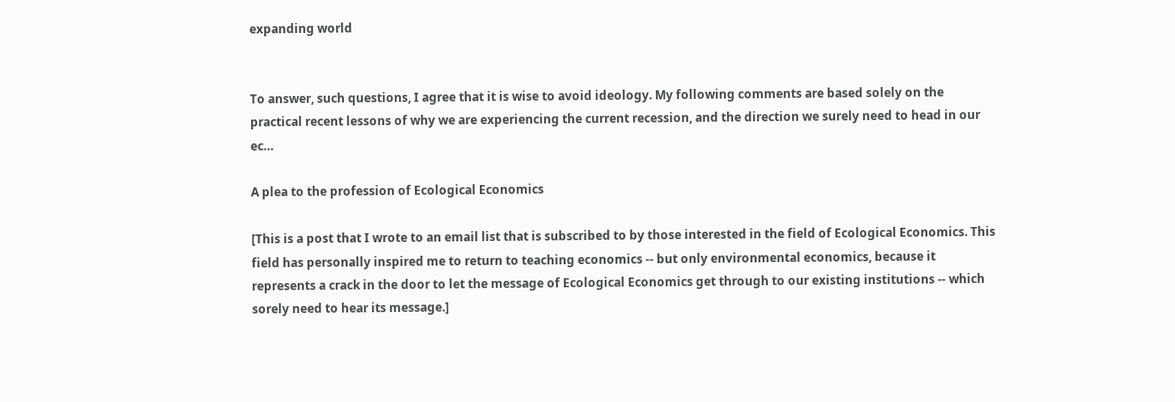expanding world


To answer, such questions, I agree that it is wise to avoid ideology. My following comments are based solely on the practical recent lessons of why we are experiencing the current recession, and the direction we surely need to head in our ec…

A plea to the profession of Ecological Economics

[This is a post that I wrote to an email list that is subscribed to by those interested in the field of Ecological Economics. This field has personally inspired me to return to teaching economics -- but only environmental economics, because it represents a crack in the door to let the message of Ecological Economics get through to our existing institutions -- which sorely need to hear its message.]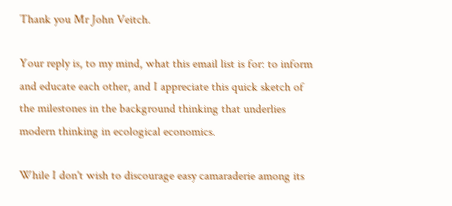Thank you Mr John Veitch.

Your reply is, to my mind, what this email list is for: to inform and educate each other, and I appreciate this quick sketch of the milestones in the background thinking that underlies modern thinking in ecological economics.

While I don't wish to discourage easy camaraderie among its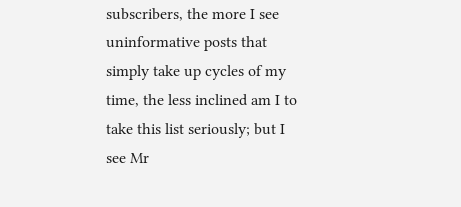subscribers, the more I see uninformative posts that simply take up cycles of my time, the less inclined am I to take this list seriously; but I see Mr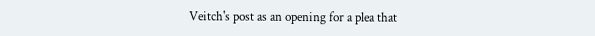Veitch's post as an opening for a plea that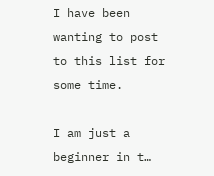I have been wanting to post to this list for some time.

I am just a beginner in t…